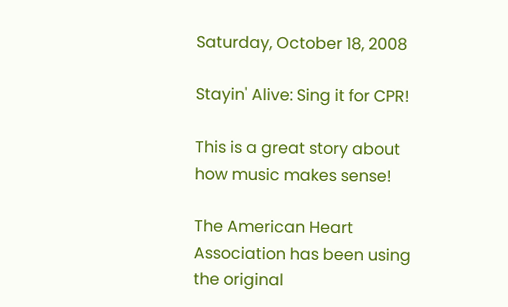Saturday, October 18, 2008

Stayin' Alive: Sing it for CPR!

This is a great story about how music makes sense!

The American Heart Association has been using the original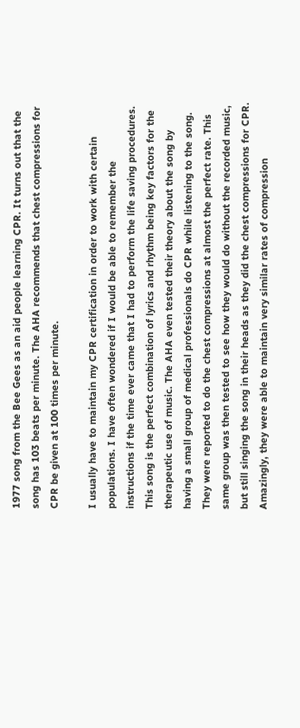1977 song from the Bee Gees as an aid people learning CPR. It turns out that the song has 103 beats per minute. The AHA recommends that chest compressions for CPR be given at 100 times per minute.

I usually have to maintain my CPR certification in order to work with certain populations. I have often wondered if I would be able to remember the instructions if the time ever came that I had to perform the life saving procedures. This song is the perfect combination of lyrics and rhythm being key factors for the therapeutic use of music. The AHA even tested their theory about the song by having a small group of medical professionals do CPR while listening to the song. They were reported to do the chest compressions at almost the perfect rate. This same group was then tested to see how they would do without the recorded music, but still singing the song in their heads as they did the chest compressions for CPR. Amazingly, they were able to maintain very similar rates of compression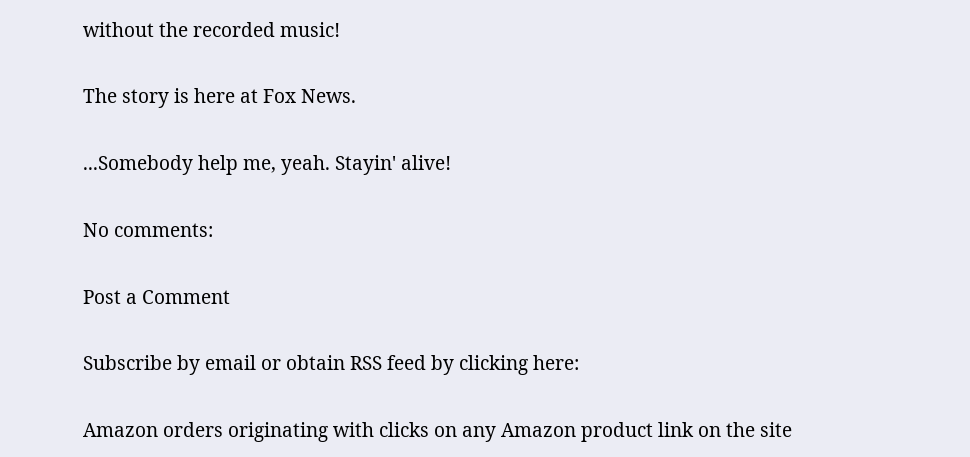without the recorded music!

The story is here at Fox News.

...Somebody help me, yeah. Stayin' alive!

No comments:

Post a Comment

Subscribe by email or obtain RSS feed by clicking here:

Amazon orders originating with clicks on any Amazon product link on the site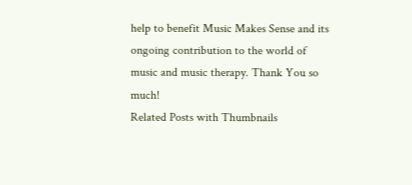help to benefit Music Makes Sense and its ongoing contribution to the world of music and music therapy. Thank You so much!
Related Posts with Thumbnails